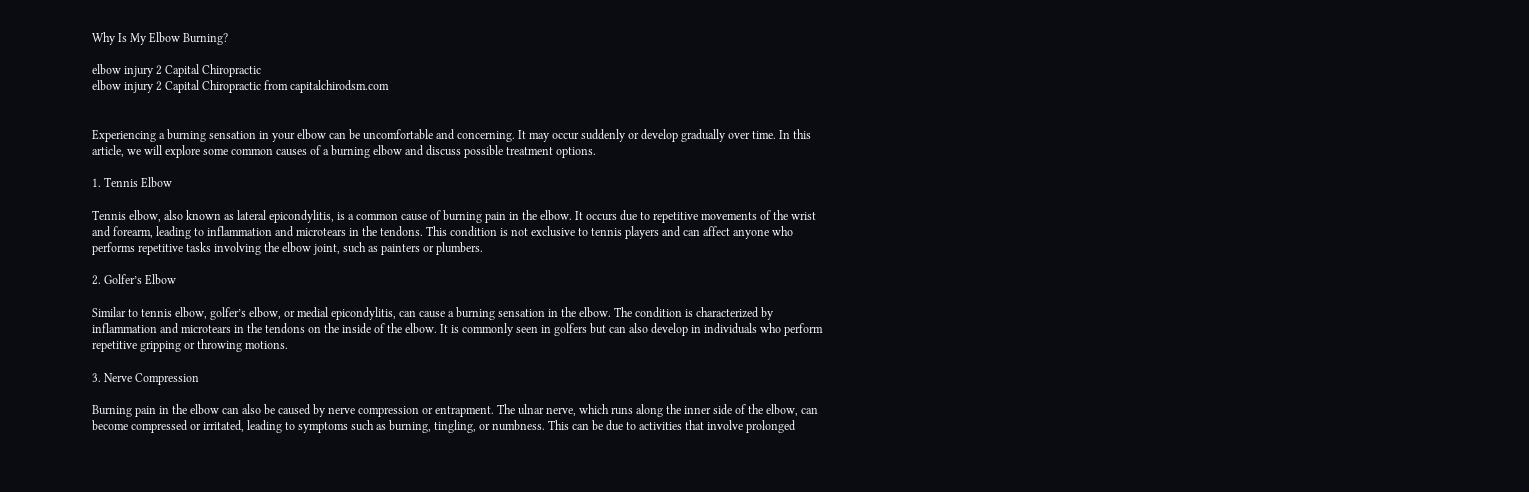Why Is My Elbow Burning?

elbow injury 2 Capital Chiropractic
elbow injury 2 Capital Chiropractic from capitalchirodsm.com


Experiencing a burning sensation in your elbow can be uncomfortable and concerning. It may occur suddenly or develop gradually over time. In this article, we will explore some common causes of a burning elbow and discuss possible treatment options.

1. Tennis Elbow

Tennis elbow, also known as lateral epicondylitis, is a common cause of burning pain in the elbow. It occurs due to repetitive movements of the wrist and forearm, leading to inflammation and microtears in the tendons. This condition is not exclusive to tennis players and can affect anyone who performs repetitive tasks involving the elbow joint, such as painters or plumbers.

2. Golfer’s Elbow

Similar to tennis elbow, golfer’s elbow, or medial epicondylitis, can cause a burning sensation in the elbow. The condition is characterized by inflammation and microtears in the tendons on the inside of the elbow. It is commonly seen in golfers but can also develop in individuals who perform repetitive gripping or throwing motions.

3. Nerve Compression

Burning pain in the elbow can also be caused by nerve compression or entrapment. The ulnar nerve, which runs along the inner side of the elbow, can become compressed or irritated, leading to symptoms such as burning, tingling, or numbness. This can be due to activities that involve prolonged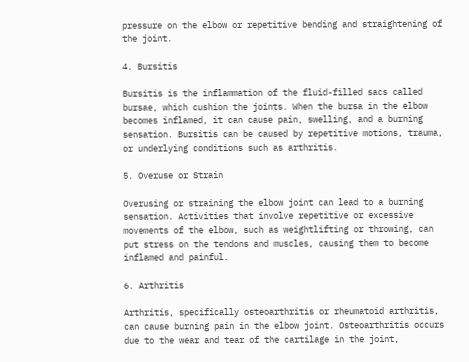pressure on the elbow or repetitive bending and straightening of the joint.

4. Bursitis

Bursitis is the inflammation of the fluid-filled sacs called bursae, which cushion the joints. When the bursa in the elbow becomes inflamed, it can cause pain, swelling, and a burning sensation. Bursitis can be caused by repetitive motions, trauma, or underlying conditions such as arthritis.

5. Overuse or Strain

Overusing or straining the elbow joint can lead to a burning sensation. Activities that involve repetitive or excessive movements of the elbow, such as weightlifting or throwing, can put stress on the tendons and muscles, causing them to become inflamed and painful.

6. Arthritis

Arthritis, specifically osteoarthritis or rheumatoid arthritis, can cause burning pain in the elbow joint. Osteoarthritis occurs due to the wear and tear of the cartilage in the joint,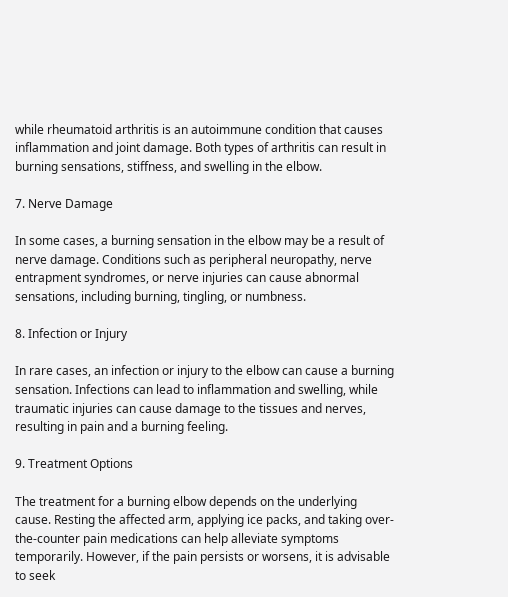while rheumatoid arthritis is an autoimmune condition that causes inflammation and joint damage. Both types of arthritis can result in burning sensations, stiffness, and swelling in the elbow.

7. Nerve Damage

In some cases, a burning sensation in the elbow may be a result of nerve damage. Conditions such as peripheral neuropathy, nerve entrapment syndromes, or nerve injuries can cause abnormal sensations, including burning, tingling, or numbness.

8. Infection or Injury

In rare cases, an infection or injury to the elbow can cause a burning sensation. Infections can lead to inflammation and swelling, while traumatic injuries can cause damage to the tissues and nerves, resulting in pain and a burning feeling.

9. Treatment Options

The treatment for a burning elbow depends on the underlying cause. Resting the affected arm, applying ice packs, and taking over-the-counter pain medications can help alleviate symptoms temporarily. However, if the pain persists or worsens, it is advisable to seek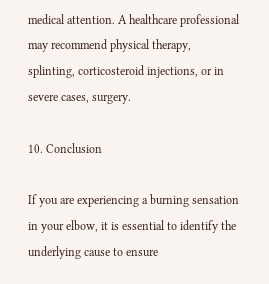medical attention. A healthcare professional may recommend physical therapy, splinting, corticosteroid injections, or in severe cases, surgery.

10. Conclusion

If you are experiencing a burning sensation in your elbow, it is essential to identify the underlying cause to ensure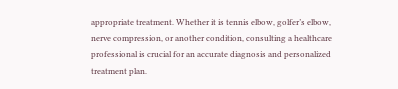appropriate treatment. Whether it is tennis elbow, golfer’s elbow, nerve compression, or another condition, consulting a healthcare professional is crucial for an accurate diagnosis and personalized treatment plan.